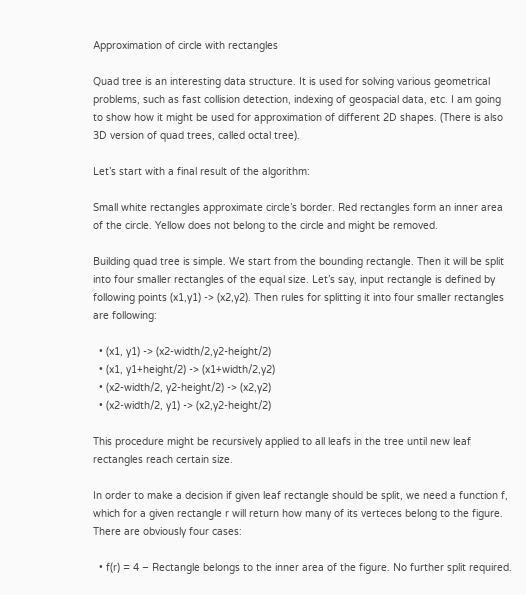Approximation of circle with rectangles

Quad tree is an interesting data structure. It is used for solving various geometrical problems, such as fast collision detection, indexing of geospacial data, etc. I am going to show how it might be used for approximation of different 2D shapes. (There is also 3D version of quad trees, called octal tree).

Let’s start with a final result of the algorithm:

Small white rectangles approximate circle’s border. Red rectangles form an inner area of the circle. Yellow does not belong to the circle and might be removed.

Building quad tree is simple. We start from the bounding rectangle. Then it will be split into four smaller rectangles of the equal size. Let’s say, input rectangle is defined by following points (x1,y1) -> (x2,y2). Then rules for splitting it into four smaller rectangles are following:

  • (x1, y1) -> (x2-width/2,y2-height/2)
  • (x1, y1+height/2) -> (x1+width/2,y2)
  • (x2-width/2, y2-height/2) -> (x2,y2)
  • (x2-width/2, y1) -> (x2,y2-height/2)

This procedure might be recursively applied to all leafs in the tree until new leaf rectangles reach certain size.

In order to make a decision if given leaf rectangle should be split, we need a function f, which for a given rectangle r will return how many of its verteces belong to the figure. There are obviously four cases:

  • f(r) = 4 – Rectangle belongs to the inner area of the figure. No further split required.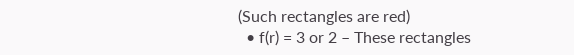(Such rectangles are red)
  • f(r) = 3 or 2 – These rectangles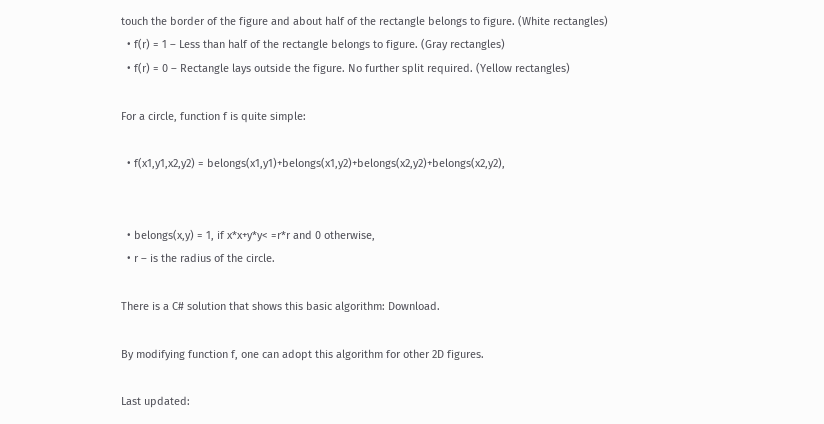touch the border of the figure and about half of the rectangle belongs to figure. (White rectangles)
  • f(r) = 1 – Less than half of the rectangle belongs to figure. (Gray rectangles)
  • f(r) = 0 – Rectangle lays outside the figure. No further split required. (Yellow rectangles)

For a circle, function f is quite simple:

  • f(x1,y1,x2,y2) = belongs(x1,y1)+belongs(x1,y2)+belongs(x2,y2)+belongs(x2,y2),


  • belongs(x,y) = 1, if x*x+y*y< =r*r and 0 otherwise,
  • r – is the radius of the circle.

There is a C# solution that shows this basic algorithm: Download.

By modifying function f, one can adopt this algorithm for other 2D figures.

Last updated: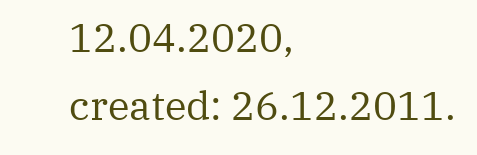12.04.2020,
created: 26.12.2011.